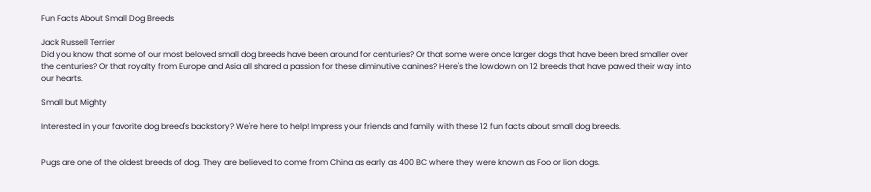Fun Facts About Small Dog Breeds

Jack Russell Terrier
Did you know that some of our most beloved small dog breeds have been around for centuries? Or that some were once larger dogs that have been bred smaller over the centuries? Or that royalty from Europe and Asia all shared a passion for these diminutive canines? Here's the lowdown on 12 breeds that have pawed their way into our hearts.

Small but Mighty

Interested in your favorite dog breed's backstory? We're here to help! Impress your friends and family with these 12 fun facts about small dog breeds.


Pugs are one of the oldest breeds of dog. They are believed to come from China as early as 400 BC where they were known as Foo or lion dogs.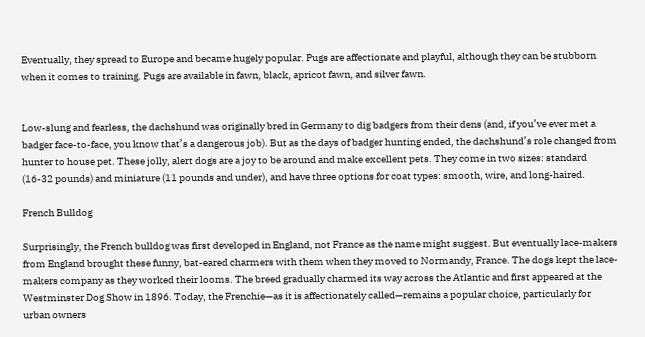Eventually, they spread to Europe and became hugely popular. Pugs are affectionate and playful, although they can be stubborn when it comes to training. Pugs are available in fawn, black, apricot fawn, and silver fawn.


Low-slung and fearless, the dachshund was originally bred in Germany to dig badgers from their dens (and, if you’ve ever met a badger face-to-face, you know that’s a dangerous job). But as the days of badger hunting ended, the dachshund’s role changed from hunter to house pet. These jolly, alert dogs are a joy to be around and make excellent pets. They come in two sizes: standard (16-32 pounds) and miniature (11 pounds and under), and have three options for coat types: smooth, wire, and long-haired.

French Bulldog

Surprisingly, the French bulldog was first developed in England, not France as the name might suggest. But eventually lace-makers from England brought these funny, bat-eared charmers with them when they moved to Normandy, France. The dogs kept the lace-makers company as they worked their looms. The breed gradually charmed its way across the Atlantic and first appeared at the Westminster Dog Show in 1896. Today, the Frenchie—as it is affectionately called—remains a popular choice, particularly for urban owners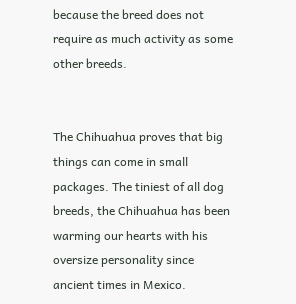because the breed does not require as much activity as some other breeds.


The Chihuahua proves that big things can come in small packages. The tiniest of all dog breeds, the Chihuahua has been warming our hearts with his oversize personality since ancient times in Mexico.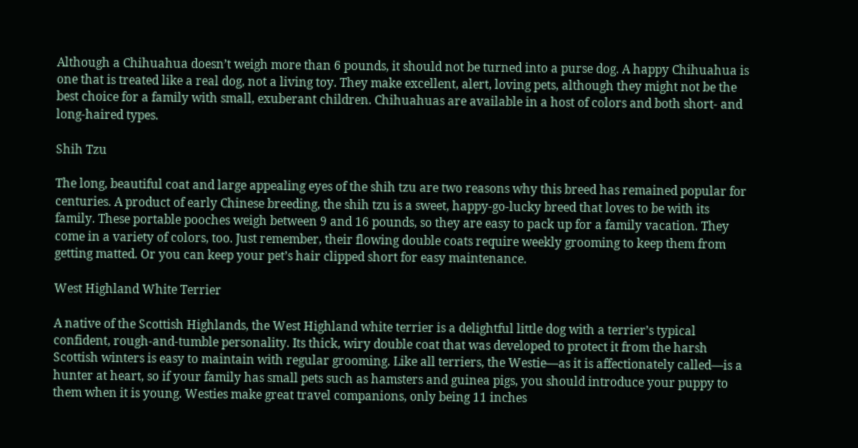Although a Chihuahua doesn’t weigh more than 6 pounds, it should not be turned into a purse dog. A happy Chihuahua is one that is treated like a real dog, not a living toy. They make excellent, alert, loving pets, although they might not be the best choice for a family with small, exuberant children. Chihuahuas are available in a host of colors and both short- and long-haired types.

Shih Tzu

The long, beautiful coat and large appealing eyes of the shih tzu are two reasons why this breed has remained popular for centuries. A product of early Chinese breeding, the shih tzu is a sweet, happy-go-lucky breed that loves to be with its family. These portable pooches weigh between 9 and 16 pounds, so they are easy to pack up for a family vacation. They come in a variety of colors, too. Just remember, their flowing double coats require weekly grooming to keep them from getting matted. Or you can keep your pet’s hair clipped short for easy maintenance.

West Highland White Terrier

A native of the Scottish Highlands, the West Highland white terrier is a delightful little dog with a terrier’s typical confident, rough-and-tumble personality. Its thick, wiry double coat that was developed to protect it from the harsh Scottish winters is easy to maintain with regular grooming. Like all terriers, the Westie—as it is affectionately called—is a hunter at heart, so if your family has small pets such as hamsters and guinea pigs, you should introduce your puppy to them when it is young. Westies make great travel companions, only being 11 inches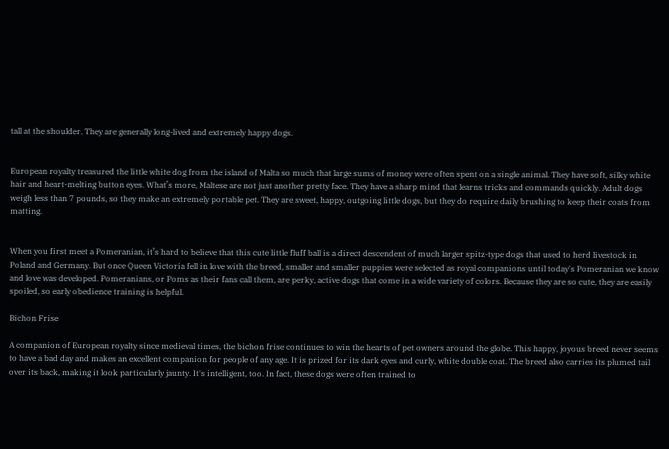tall at the shoulder. They are generally long-lived and extremely happy dogs.


European royalty treasured the little white dog from the island of Malta so much that large sums of money were often spent on a single animal. They have soft, silky white hair and heart-melting button eyes. What’s more, Maltese are not just another pretty face. They have a sharp mind that learns tricks and commands quickly. Adult dogs weigh less than 7 pounds, so they make an extremely portable pet. They are sweet, happy, outgoing little dogs, but they do require daily brushing to keep their coats from matting.


When you first meet a Pomeranian, it’s hard to believe that this cute little fluff ball is a direct descendent of much larger spitz-type dogs that used to herd livestock in Poland and Germany. But once Queen Victoria fell in love with the breed, smaller and smaller puppies were selected as royal companions until today's Pomeranian we know and love was developed. Pomeranians, or Poms as their fans call them, are perky, active dogs that come in a wide variety of colors. Because they are so cute, they are easily spoiled, so early obedience training is helpful.

Bichon Frise

A companion of European royalty since medieval times, the bichon frise continues to win the hearts of pet owners around the globe. This happy, joyous breed never seems to have a bad day and makes an excellent companion for people of any age. It is prized for its dark eyes and curly, white double coat. The breed also carries its plumed tail over its back, making it look particularly jaunty. It's intelligent, too. In fact, these dogs were often trained to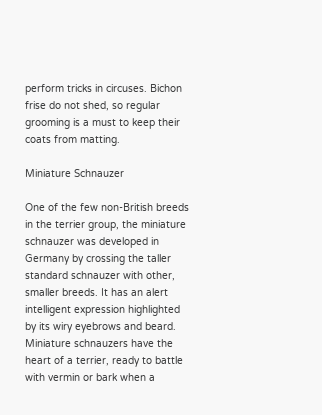perform tricks in circuses. Bichon frise do not shed, so regular grooming is a must to keep their coats from matting.

Miniature Schnauzer

One of the few non-British breeds in the terrier group, the miniature schnauzer was developed in Germany by crossing the taller standard schnauzer with other, smaller breeds. It has an alert intelligent expression highlighted by its wiry eyebrows and beard. Miniature schnauzers have the heart of a terrier, ready to battle with vermin or bark when a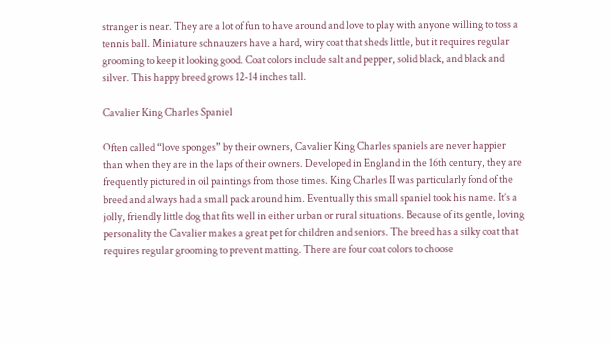stranger is near. They are a lot of fun to have around and love to play with anyone willing to toss a tennis ball. Miniature schnauzers have a hard, wiry coat that sheds little, but it requires regular grooming to keep it looking good. Coat colors include salt and pepper, solid black, and black and silver. This happy breed grows 12-14 inches tall.

Cavalier King Charles Spaniel

Often called “love sponges” by their owners, Cavalier King Charles spaniels are never happier than when they are in the laps of their owners. Developed in England in the 16th century, they are frequently pictured in oil paintings from those times. King Charles II was particularly fond of the breed and always had a small pack around him. Eventually this small spaniel took his name. It’s a jolly, friendly little dog that fits well in either urban or rural situations. Because of its gentle, loving personality the Cavalier makes a great pet for children and seniors. The breed has a silky coat that requires regular grooming to prevent matting. There are four coat colors to choose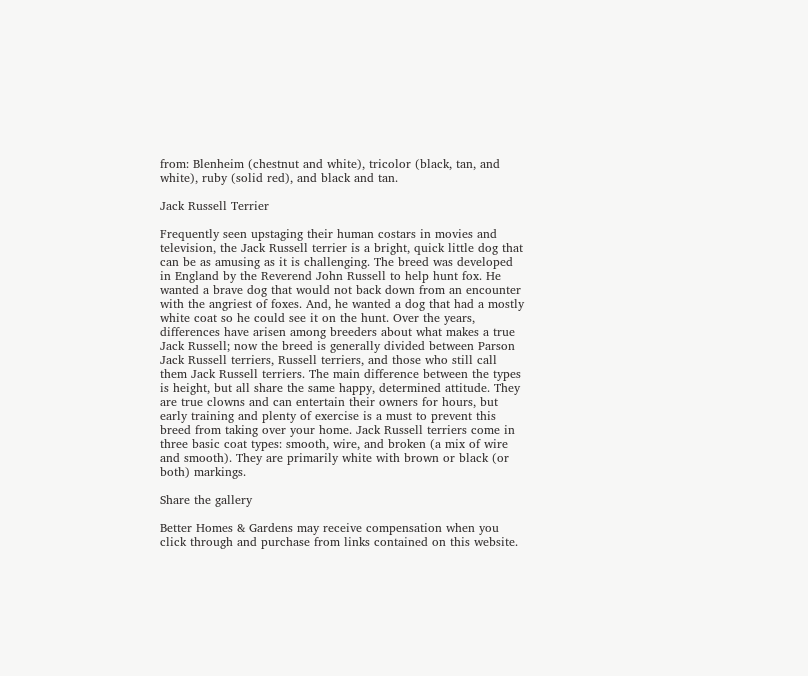from: Blenheim (chestnut and white), tricolor (black, tan, and white), ruby (solid red), and black and tan.

Jack Russell Terrier

Frequently seen upstaging their human costars in movies and television, the Jack Russell terrier is a bright, quick little dog that can be as amusing as it is challenging. The breed was developed in England by the Reverend John Russell to help hunt fox. He wanted a brave dog that would not back down from an encounter with the angriest of foxes. And, he wanted a dog that had a mostly white coat so he could see it on the hunt. Over the years, differences have arisen among breeders about what makes a true Jack Russell; now the breed is generally divided between Parson Jack Russell terriers, Russell terriers, and those who still call them Jack Russell terriers. The main difference between the types is height, but all share the same happy, determined attitude. They are true clowns and can entertain their owners for hours, but early training and plenty of exercise is a must to prevent this breed from taking over your home. Jack Russell terriers come in three basic coat types: smooth, wire, and broken (a mix of wire and smooth). They are primarily white with brown or black (or both) markings.

Share the gallery

Better Homes & Gardens may receive compensation when you click through and purchase from links contained on this website.